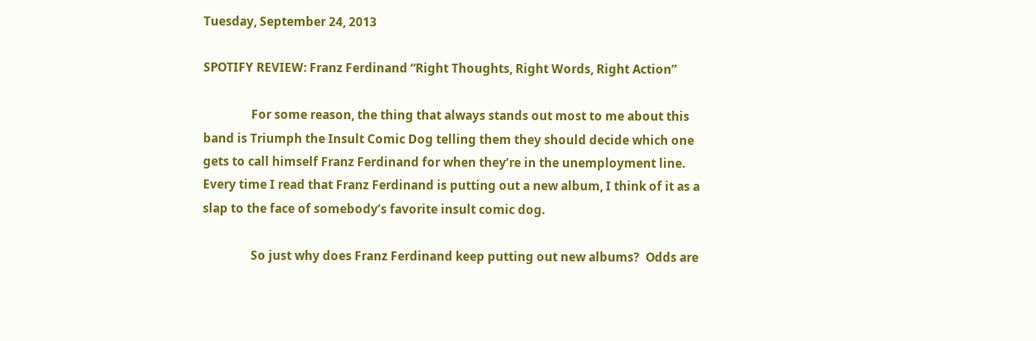Tuesday, September 24, 2013

SPOTIFY REVIEW: Franz Ferdinand “Right Thoughts, Right Words, Right Action”

                For some reason, the thing that always stands out most to me about this band is Triumph the Insult Comic Dog telling them they should decide which one gets to call himself Franz Ferdinand for when they’re in the unemployment line.   Every time I read that Franz Ferdinand is putting out a new album, I think of it as a slap to the face of somebody’s favorite insult comic dog.

                So just why does Franz Ferdinand keep putting out new albums?  Odds are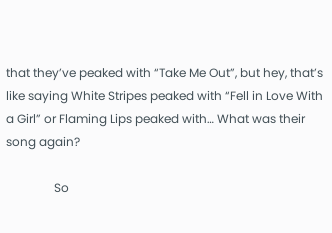that they’ve peaked with “Take Me Out”, but hey, that’s like saying White Stripes peaked with “Fell in Love With a Girl” or Flaming Lips peaked with… What was their song again?

                So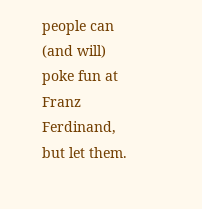people can (and will) poke fun at Franz Ferdinand, but let them.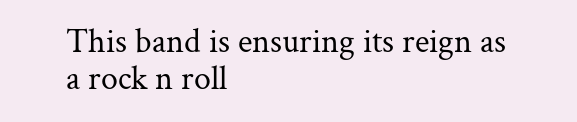This band is ensuring its reign as a rock n roll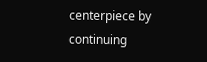centerpiece by continuing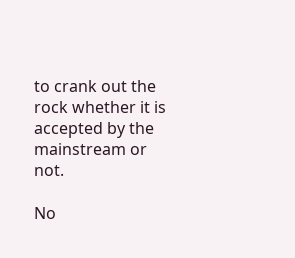to crank out the rock whether it is accepted by the mainstream or not.

No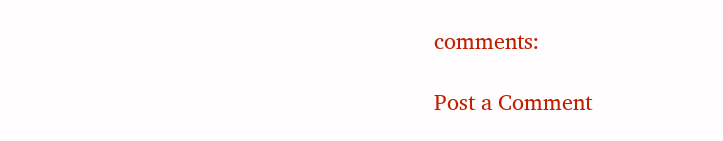comments:

Post a Comment